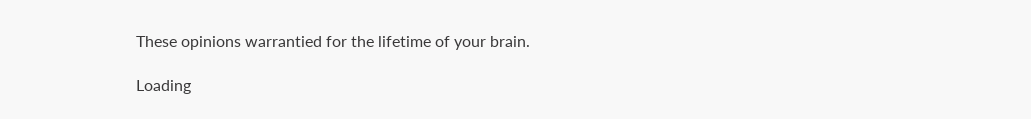These opinions warrantied for the lifetime of your brain.

Loading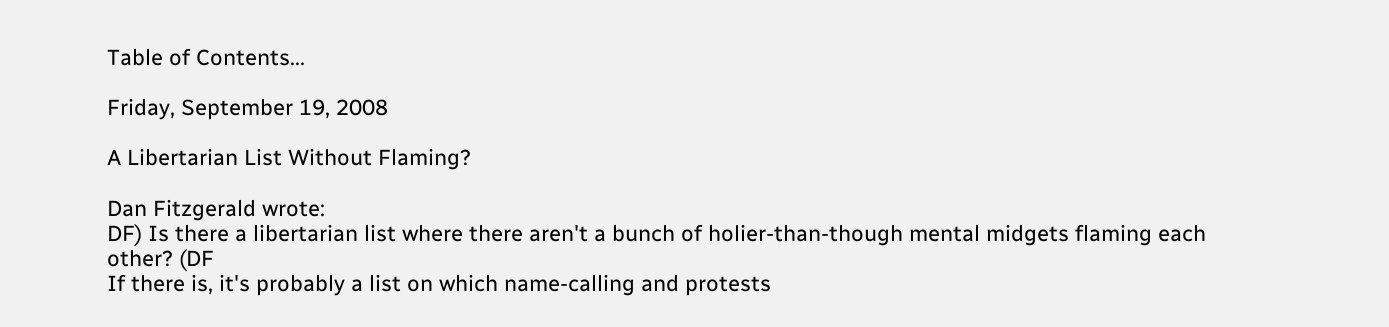Table of Contents...

Friday, September 19, 2008

A Libertarian List Without Flaming?

Dan Fitzgerald wrote:
DF) Is there a libertarian list where there aren't a bunch of holier-than-though mental midgets flaming each other? (DF
If there is, it's probably a list on which name-calling and protests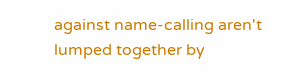against name-calling aren't lumped together by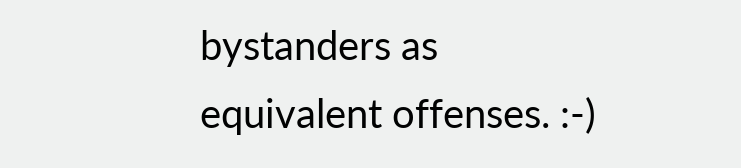bystanders as equivalent offenses. :-)